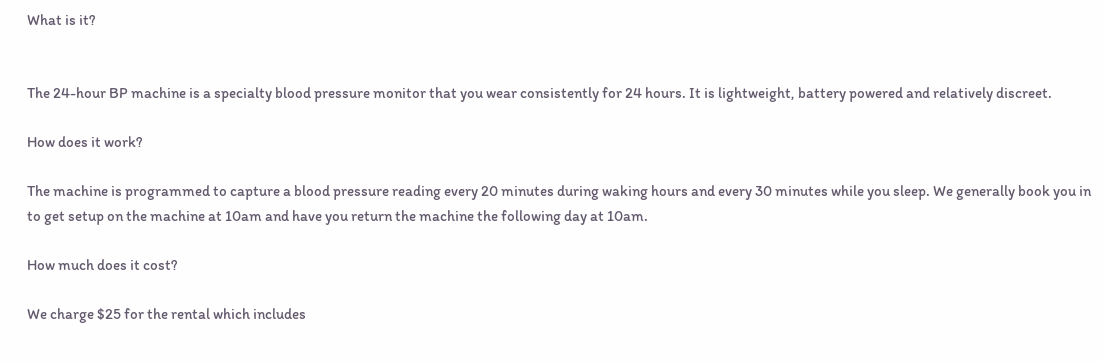What is it?


The 24-hour BP machine is a specialty blood pressure monitor that you wear consistently for 24 hours. It is lightweight, battery powered and relatively discreet.

How does it work?

The machine is programmed to capture a blood pressure reading every 20 minutes during waking hours and every 30 minutes while you sleep. We generally book you in to get setup on the machine at 10am and have you return the machine the following day at 10am.

How much does it cost?

We charge $25 for the rental which includes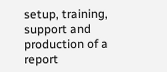setup, training, support and production of a report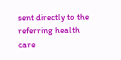sent directly to the referring health care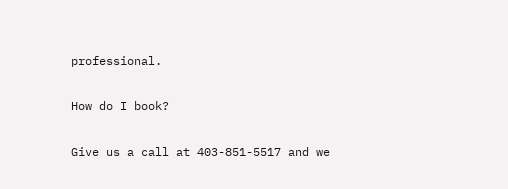professional.

How do I book?

Give us a call at 403-851-5517 and we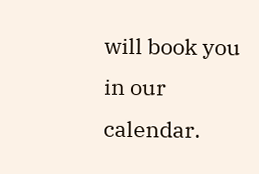will book you in our calendar.